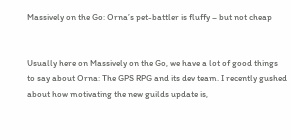Massively on the Go: Orna’s pet-battler is fluffy – but not cheap


Usually here on Massively on the Go, we have a lot of good things to say about Orna: The GPS RPG and its dev team. I recently gushed about how motivating the new guilds update is,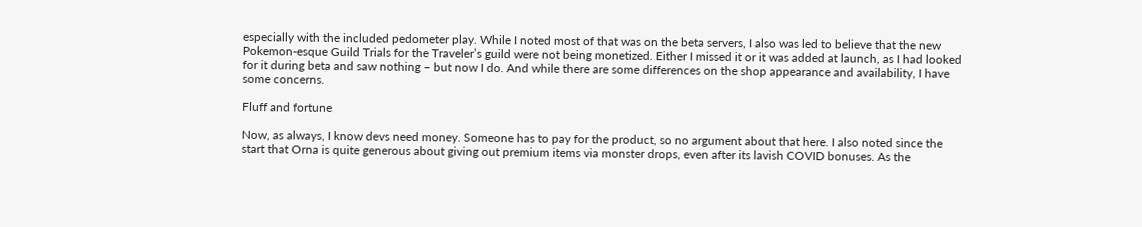especially with the included pedometer play. While I noted most of that was on the beta servers, I also was led to believe that the new Pokemon-esque Guild Trials for the Traveler’s guild were not being monetized. Either I missed it or it was added at launch, as I had looked for it during beta and saw nothing – but now I do. And while there are some differences on the shop appearance and availability, I have some concerns.

Fluff and fortune

Now, as always, I know devs need money. Someone has to pay for the product, so no argument about that here. I also noted since the start that Orna is quite generous about giving out premium items via monster drops, even after its lavish COVID bonuses. As the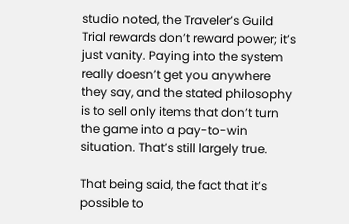studio noted, the Traveler’s Guild Trial rewards don’t reward power; it’s just vanity. Paying into the system really doesn’t get you anywhere they say, and the stated philosophy is to sell only items that don’t turn the game into a pay-to-win situation. That’s still largely true.

That being said, the fact that it’s possible to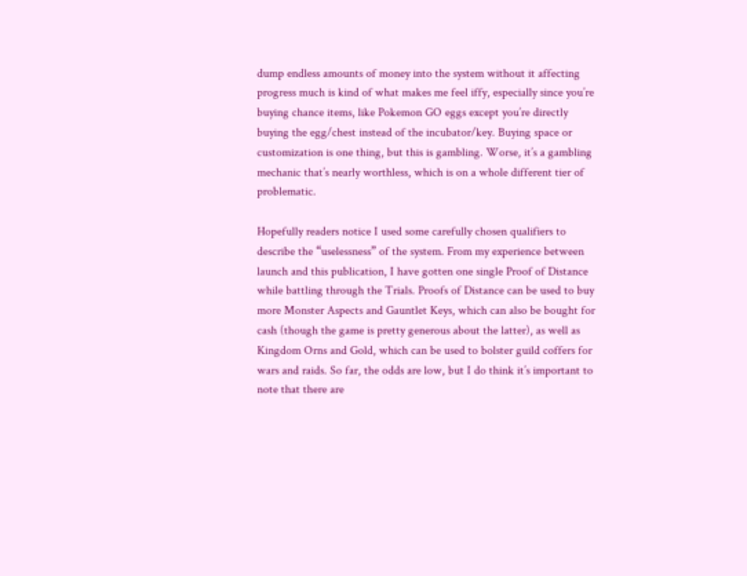dump endless amounts of money into the system without it affecting progress much is kind of what makes me feel iffy, especially since you’re buying chance items, like Pokemon GO eggs except you’re directly buying the egg/chest instead of the incubator/key. Buying space or customization is one thing, but this is gambling. Worse, it’s a gambling mechanic that’s nearly worthless, which is on a whole different tier of problematic.

Hopefully readers notice I used some carefully chosen qualifiers to describe the “uselessness” of the system. From my experience between launch and this publication, I have gotten one single Proof of Distance while battling through the Trials. Proofs of Distance can be used to buy more Monster Aspects and Gauntlet Keys, which can also be bought for cash (though the game is pretty generous about the latter), as well as Kingdom Orns and Gold, which can be used to bolster guild coffers for wars and raids. So far, the odds are low, but I do think it’s important to note that there are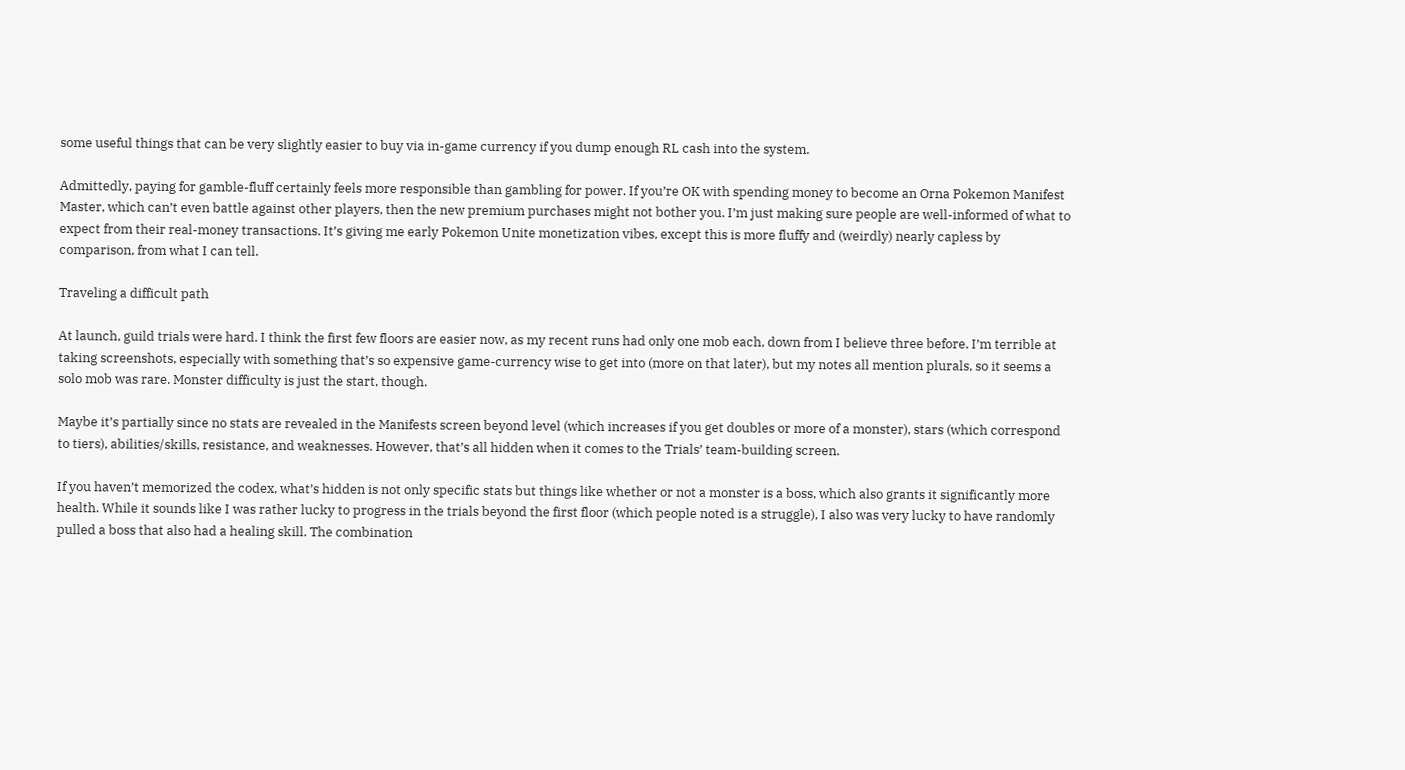some useful things that can be very slightly easier to buy via in-game currency if you dump enough RL cash into the system.

Admittedly, paying for gamble-fluff certainly feels more responsible than gambling for power. If you’re OK with spending money to become an Orna Pokemon Manifest Master, which can’t even battle against other players, then the new premium purchases might not bother you. I’m just making sure people are well-informed of what to expect from their real-money transactions. It’s giving me early Pokemon Unite monetization vibes, except this is more fluffy and (weirdly) nearly capless by comparison, from what I can tell.

Traveling a difficult path

At launch, guild trials were hard. I think the first few floors are easier now, as my recent runs had only one mob each, down from I believe three before. I’m terrible at taking screenshots, especially with something that’s so expensive game-currency wise to get into (more on that later), but my notes all mention plurals, so it seems a solo mob was rare. Monster difficulty is just the start, though.

Maybe it’s partially since no stats are revealed in the Manifests screen beyond level (which increases if you get doubles or more of a monster), stars (which correspond to tiers), abilities/skills, resistance, and weaknesses. However, that’s all hidden when it comes to the Trials’ team-building screen.

If you haven’t memorized the codex, what’s hidden is not only specific stats but things like whether or not a monster is a boss, which also grants it significantly more health. While it sounds like I was rather lucky to progress in the trials beyond the first floor (which people noted is a struggle), I also was very lucky to have randomly pulled a boss that also had a healing skill. The combination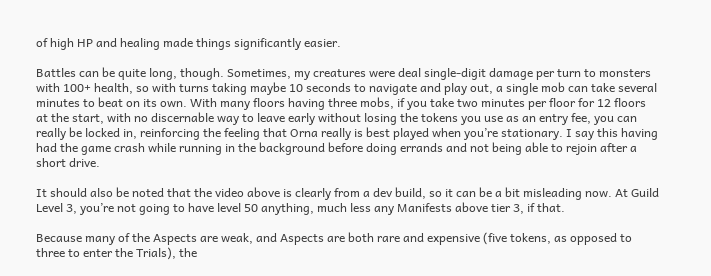of high HP and healing made things significantly easier.

Battles can be quite long, though. Sometimes, my creatures were deal single-digit damage per turn to monsters with 100+ health, so with turns taking maybe 10 seconds to navigate and play out, a single mob can take several minutes to beat on its own. With many floors having three mobs, if you take two minutes per floor for 12 floors at the start, with no discernable way to leave early without losing the tokens you use as an entry fee, you can really be locked in, reinforcing the feeling that Orna really is best played when you’re stationary. I say this having had the game crash while running in the background before doing errands and not being able to rejoin after a short drive.

It should also be noted that the video above is clearly from a dev build, so it can be a bit misleading now. At Guild Level 3, you’re not going to have level 50 anything, much less any Manifests above tier 3, if that.

Because many of the Aspects are weak, and Aspects are both rare and expensive (five tokens, as opposed to three to enter the Trials), the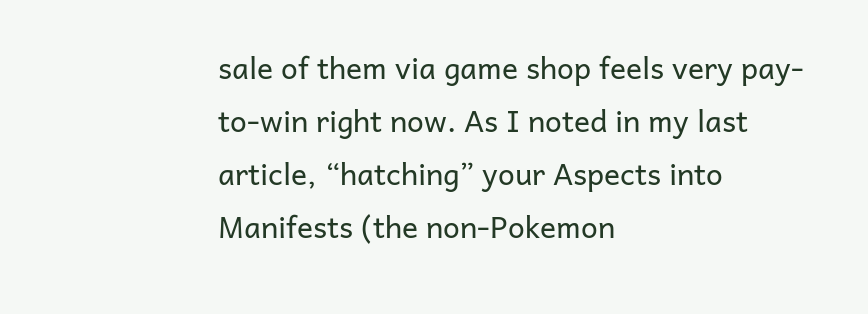sale of them via game shop feels very pay-to-win right now. As I noted in my last article, “hatching” your Aspects into Manifests (the non-Pokemon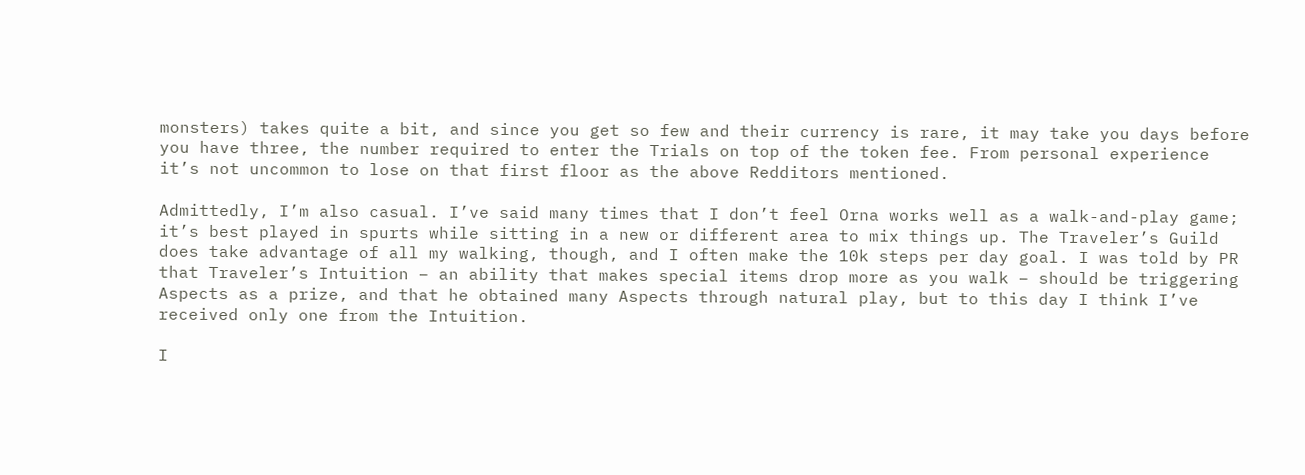monsters) takes quite a bit, and since you get so few and their currency is rare, it may take you days before you have three, the number required to enter the Trials on top of the token fee. From personal experience it’s not uncommon to lose on that first floor as the above Redditors mentioned.

Admittedly, I’m also casual. I’ve said many times that I don’t feel Orna works well as a walk-and-play game; it’s best played in spurts while sitting in a new or different area to mix things up. The Traveler’s Guild does take advantage of all my walking, though, and I often make the 10k steps per day goal. I was told by PR that Traveler’s Intuition – an ability that makes special items drop more as you walk – should be triggering Aspects as a prize, and that he obtained many Aspects through natural play, but to this day I think I’ve received only one from the Intuition.

I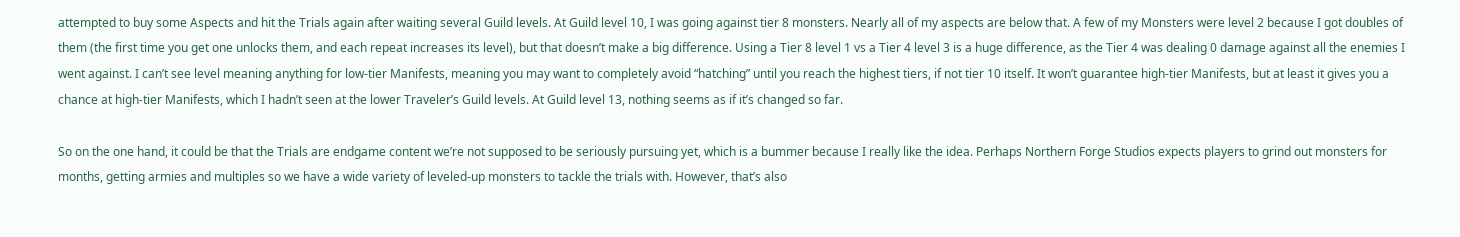attempted to buy some Aspects and hit the Trials again after waiting several Guild levels. At Guild level 10, I was going against tier 8 monsters. Nearly all of my aspects are below that. A few of my Monsters were level 2 because I got doubles of them (the first time you get one unlocks them, and each repeat increases its level), but that doesn’t make a big difference. Using a Tier 8 level 1 vs a Tier 4 level 3 is a huge difference, as the Tier 4 was dealing 0 damage against all the enemies I went against. I can’t see level meaning anything for low-tier Manifests, meaning you may want to completely avoid “hatching” until you reach the highest tiers, if not tier 10 itself. It won’t guarantee high-tier Manifests, but at least it gives you a chance at high-tier Manifests, which I hadn’t seen at the lower Traveler’s Guild levels. At Guild level 13, nothing seems as if it’s changed so far.

So on the one hand, it could be that the Trials are endgame content we’re not supposed to be seriously pursuing yet, which is a bummer because I really like the idea. Perhaps Northern Forge Studios expects players to grind out monsters for months, getting armies and multiples so we have a wide variety of leveled-up monsters to tackle the trials with. However, that’s also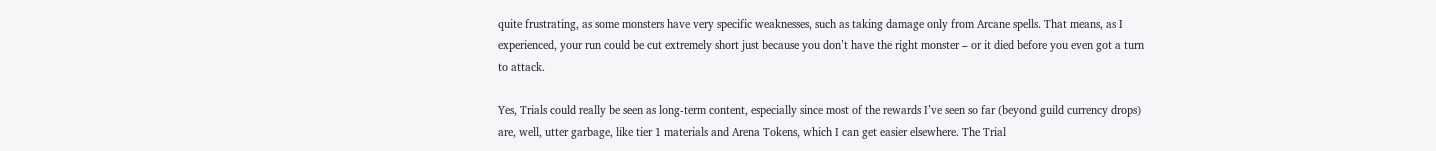quite frustrating, as some monsters have very specific weaknesses, such as taking damage only from Arcane spells. That means, as I experienced, your run could be cut extremely short just because you don’t have the right monster – or it died before you even got a turn to attack.

Yes, Trials could really be seen as long-term content, especially since most of the rewards I’ve seen so far (beyond guild currency drops) are, well, utter garbage, like tier 1 materials and Arena Tokens, which I can get easier elsewhere. The Trial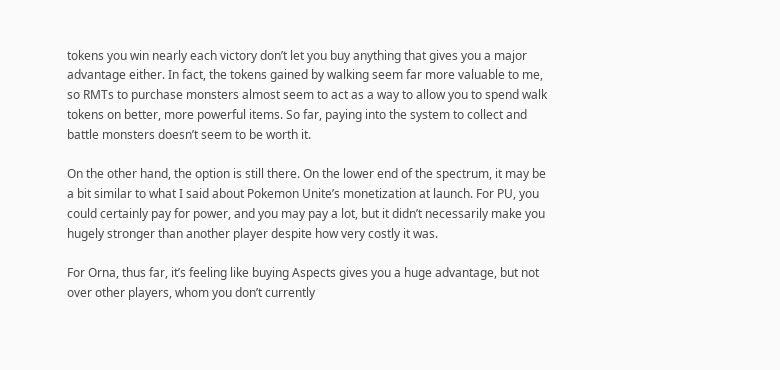tokens you win nearly each victory don’t let you buy anything that gives you a major advantage either. In fact, the tokens gained by walking seem far more valuable to me, so RMTs to purchase monsters almost seem to act as a way to allow you to spend walk tokens on better, more powerful items. So far, paying into the system to collect and battle monsters doesn’t seem to be worth it.

On the other hand, the option is still there. On the lower end of the spectrum, it may be a bit similar to what I said about Pokemon Unite’s monetization at launch. For PU, you could certainly pay for power, and you may pay a lot, but it didn’t necessarily make you hugely stronger than another player despite how very costly it was.

For Orna, thus far, it’s feeling like buying Aspects gives you a huge advantage, but not over other players, whom you don’t currently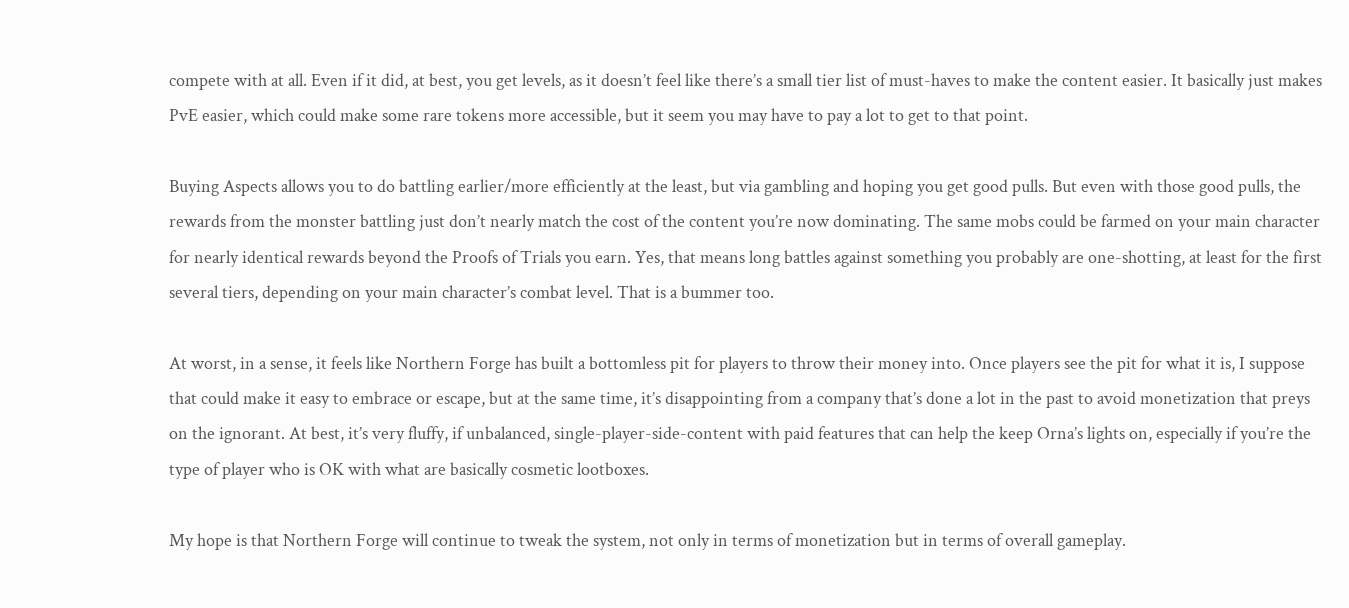compete with at all. Even if it did, at best, you get levels, as it doesn’t feel like there’s a small tier list of must-haves to make the content easier. It basically just makes PvE easier, which could make some rare tokens more accessible, but it seem you may have to pay a lot to get to that point.

Buying Aspects allows you to do battling earlier/more efficiently at the least, but via gambling and hoping you get good pulls. But even with those good pulls, the rewards from the monster battling just don’t nearly match the cost of the content you’re now dominating. The same mobs could be farmed on your main character for nearly identical rewards beyond the Proofs of Trials you earn. Yes, that means long battles against something you probably are one-shotting, at least for the first several tiers, depending on your main character’s combat level. That is a bummer too.

At worst, in a sense, it feels like Northern Forge has built a bottomless pit for players to throw their money into. Once players see the pit for what it is, I suppose that could make it easy to embrace or escape, but at the same time, it’s disappointing from a company that’s done a lot in the past to avoid monetization that preys on the ignorant. At best, it’s very fluffy, if unbalanced, single-player-side-content with paid features that can help the keep Orna’s lights on, especially if you’re the type of player who is OK with what are basically cosmetic lootboxes.

My hope is that Northern Forge will continue to tweak the system, not only in terms of monetization but in terms of overall gameplay.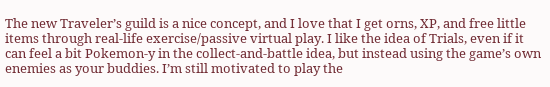The new Traveler’s guild is a nice concept, and I love that I get orns, XP, and free little items through real-life exercise/passive virtual play. I like the idea of Trials, even if it can feel a bit Pokemon-y in the collect-and-battle idea, but instead using the game’s own enemies as your buddies. I’m still motivated to play the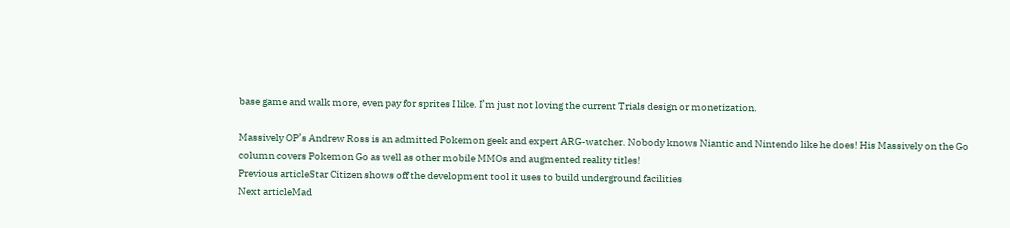base game and walk more, even pay for sprites I like. I’m just not loving the current Trials design or monetization.

Massively OP’s Andrew Ross is an admitted Pokemon geek and expert ARG-watcher. Nobody knows Niantic and Nintendo like he does! His Massively on the Go column covers Pokemon Go as well as other mobile MMOs and augmented reality titles!
Previous articleStar Citizen shows off the development tool it uses to build underground facilities
Next articleMad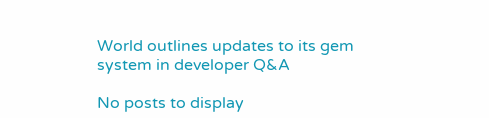World outlines updates to its gem system in developer Q&A

No posts to display